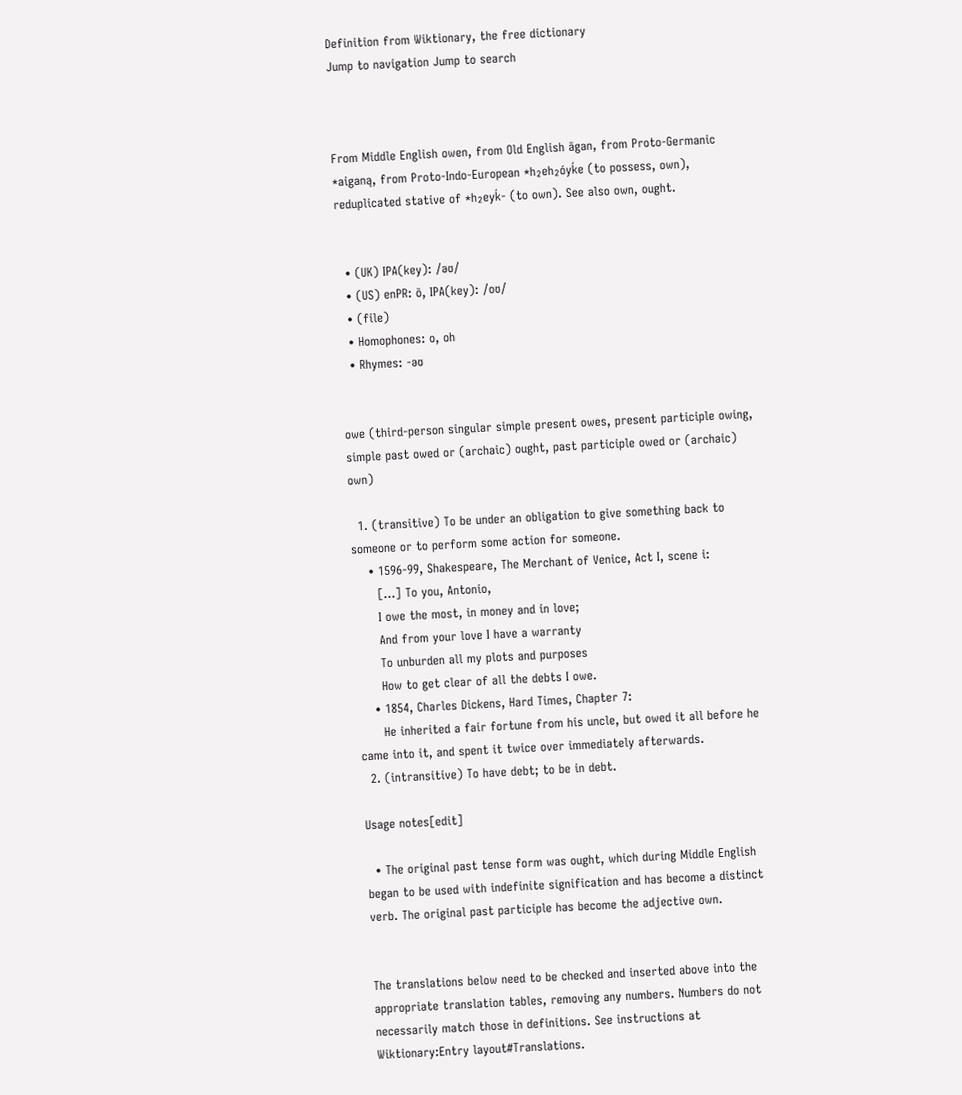Definition from Wiktionary, the free dictionary
Jump to navigation Jump to search



From Middle English owen, from Old English āgan, from Proto-Germanic *aiganą, from Proto-Indo-European *h₂eh₂óyḱe (to possess, own), reduplicated stative of *h₂eyḱ- (to own). See also own, ought.


  • (UK) IPA(key): /əʊ/
  • (US) enPR: ō, IPA(key): /oʊ/
  • (file)
  • Homophones: o, oh
  • Rhymes: -əʊ


owe (third-person singular simple present owes, present participle owing, simple past owed or (archaic) ought, past participle owed or (archaic) own)

  1. (transitive) To be under an obligation to give something back to someone or to perform some action for someone.
    • 1596-99, Shakespeare, The Merchant of Venice, Act I, scene i:
      [...] To you, Antonio,
      I owe the most, in money and in love;
      And from your love I have a warranty
      To unburden all my plots and purposes
      How to get clear of all the debts I owe.
    • 1854, Charles Dickens, Hard Times, Chapter 7:
      He inherited a fair fortune from his uncle, but owed it all before he came into it, and spent it twice over immediately afterwards.
  2. (intransitive) To have debt; to be in debt.

Usage notes[edit]

  • The original past tense form was ought, which during Middle English began to be used with indefinite signification and has become a distinct verb. The original past participle has become the adjective own.


The translations below need to be checked and inserted above into the appropriate translation tables, removing any numbers. Numbers do not necessarily match those in definitions. See instructions at Wiktionary:Entry layout#Translations.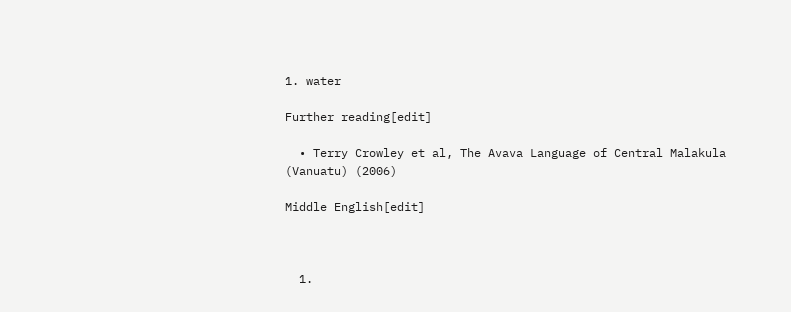1. water

Further reading[edit]

  • Terry Crowley et al, The Avava Language of Central Malakula (Vanuatu) (2006)

Middle English[edit]



  1.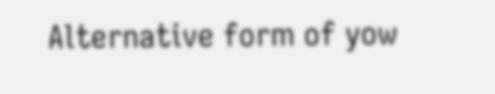Alternative form of yow